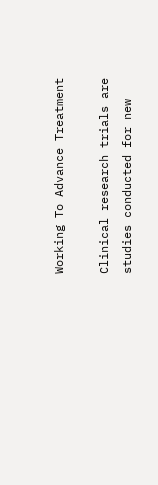Working To Advance Treatment

Clinical research trials are studies conducted for new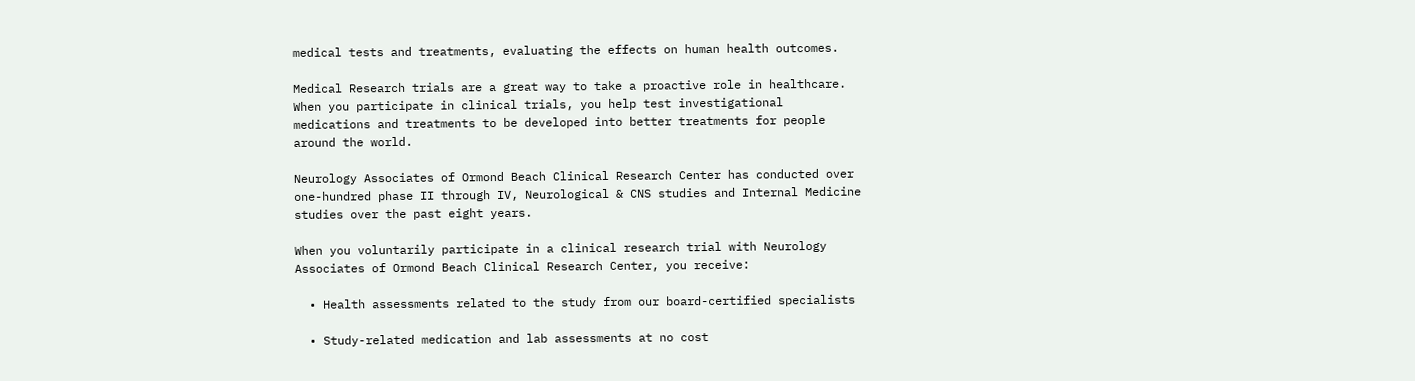medical tests and treatments, evaluating the effects on human health outcomes.

Medical Research trials are a great way to take a proactive role in healthcare. When you participate in clinical trials, you help test investigational medications and treatments to be developed into better treatments for people around the world.

Neurology Associates of Ormond Beach Clinical Research Center has conducted over one-hundred phase II through IV, Neurological & CNS studies and Internal Medicine studies over the past eight years.

When you voluntarily participate in a clinical research trial with Neurology Associates of Ormond Beach Clinical Research Center, you receive:

  • Health assessments related to the study from our board-certified specialists

  • Study-related medication and lab assessments at no cost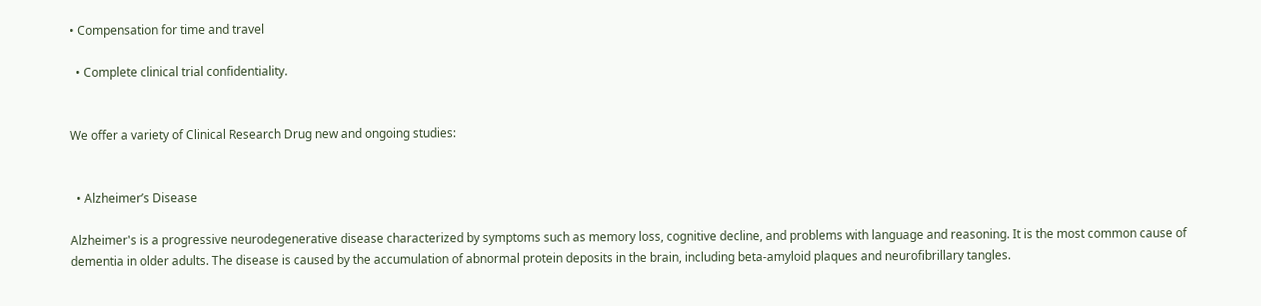• Compensation for time and travel

  • Complete clinical trial confidentiality.


We offer a variety of Clinical Research Drug new and ongoing studies:


  • Alzheimer’s Disease

Alzheimer's is a progressive neurodegenerative disease characterized by symptoms such as memory loss, cognitive decline, and problems with language and reasoning. It is the most common cause of dementia in older adults. The disease is caused by the accumulation of abnormal protein deposits in the brain, including beta-amyloid plaques and neurofibrillary tangles.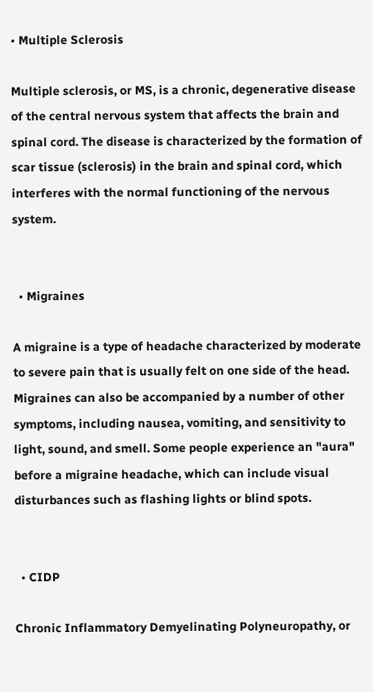• Multiple Sclerosis

Multiple sclerosis, or MS, is a chronic, degenerative disease of the central nervous system that affects the brain and spinal cord. The disease is characterized by the formation of scar tissue (sclerosis) in the brain and spinal cord, which interferes with the normal functioning of the nervous system.


  • Migraines

A migraine is a type of headache characterized by moderate to severe pain that is usually felt on one side of the head. Migraines can also be accompanied by a number of other symptoms, including nausea, vomiting, and sensitivity to light, sound, and smell. Some people experience an "aura" before a migraine headache, which can include visual disturbances such as flashing lights or blind spots.


  • CIDP

Chronic Inflammatory Demyelinating Polyneuropathy, or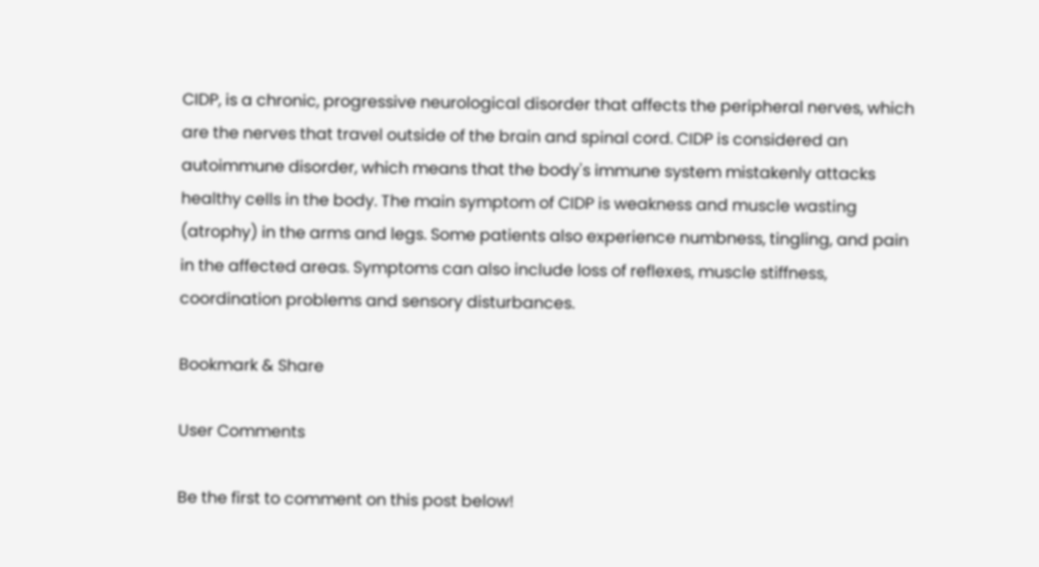CIDP, is a chronic, progressive neurological disorder that affects the peripheral nerves, which are the nerves that travel outside of the brain and spinal cord. CIDP is considered an autoimmune disorder, which means that the body's immune system mistakenly attacks healthy cells in the body. The main symptom of CIDP is weakness and muscle wasting (atrophy) in the arms and legs. Some patients also experience numbness, tingling, and pain in the affected areas. Symptoms can also include loss of reflexes, muscle stiffness, coordination problems and sensory disturbances.

Bookmark & Share

User Comments

Be the first to comment on this post below!